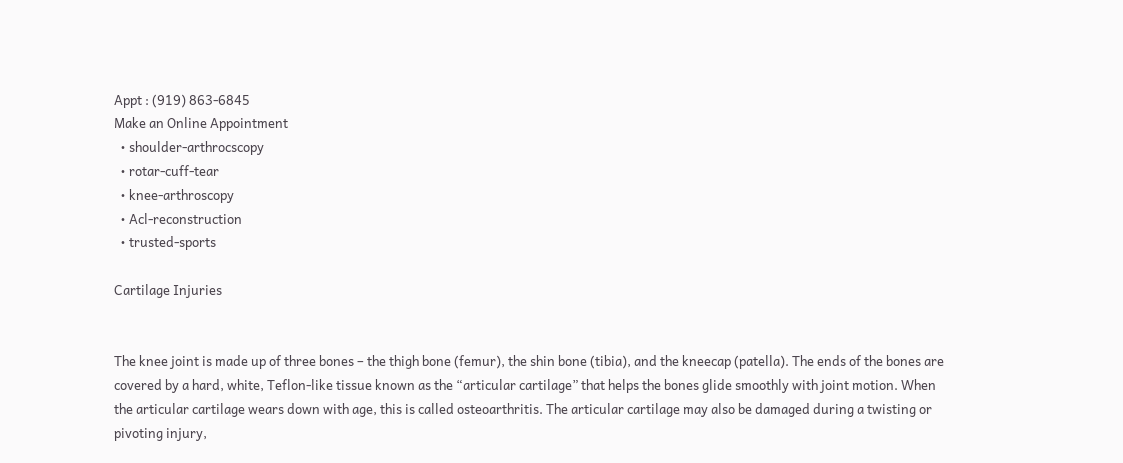Appt : (919) 863-6845
Make an Online Appointment
  • shoulder-arthrocscopy
  • rotar-cuff-tear
  • knee-arthroscopy
  • Acl-reconstruction
  • trusted-sports

Cartilage Injuries


The knee joint is made up of three bones – the thigh bone (femur), the shin bone (tibia), and the kneecap (patella). The ends of the bones are covered by a hard, white, Teflon-like tissue known as the “articular cartilage” that helps the bones glide smoothly with joint motion. When the articular cartilage wears down with age, this is called osteoarthritis. The articular cartilage may also be damaged during a twisting or pivoting injury,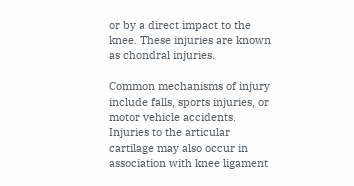or by a direct impact to the knee. These injuries are known as chondral injuries.

Common mechanisms of injury include falls, sports injuries, or motor vehicle accidents. Injuries to the articular cartilage may also occur in association with knee ligament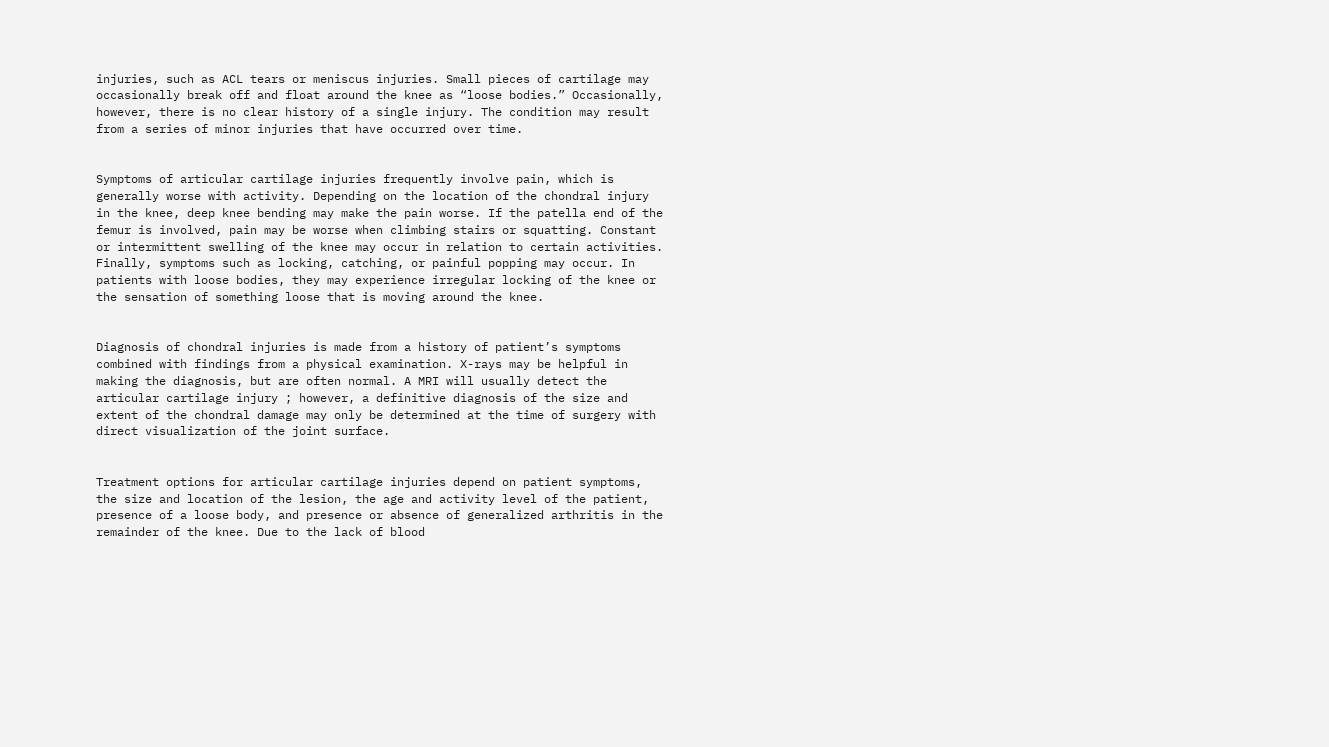injuries, such as ACL tears or meniscus injuries. Small pieces of cartilage may occasionally break off and float around the knee as “loose bodies.” Occasionally, however, there is no clear history of a single injury. The condition may result from a series of minor injuries that have occurred over time.


Symptoms of articular cartilage injuries frequently involve pain, which is generally worse with activity. Depending on the location of the chondral injury in the knee, deep knee bending may make the pain worse. If the patella end of the femur is involved, pain may be worse when climbing stairs or squatting. Constant or intermittent swelling of the knee may occur in relation to certain activities. Finally, symptoms such as locking, catching, or painful popping may occur. In patients with loose bodies, they may experience irregular locking of the knee or the sensation of something loose that is moving around the knee.


Diagnosis of chondral injuries is made from a history of patient’s symptoms combined with findings from a physical examination. X-rays may be helpful in making the diagnosis, but are often normal. A MRI will usually detect the articular cartilage injury ; however, a definitive diagnosis of the size and extent of the chondral damage may only be determined at the time of surgery with direct visualization of the joint surface.


Treatment options for articular cartilage injuries depend on patient symptoms, the size and location of the lesion, the age and activity level of the patient, presence of a loose body, and presence or absence of generalized arthritis in the remainder of the knee. Due to the lack of blood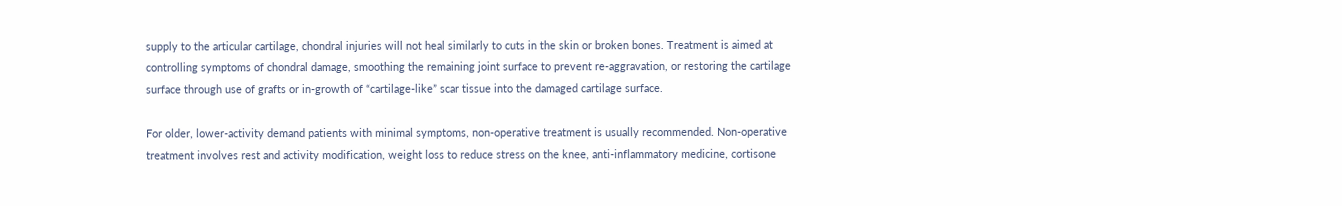supply to the articular cartilage, chondral injuries will not heal similarly to cuts in the skin or broken bones. Treatment is aimed at controlling symptoms of chondral damage, smoothing the remaining joint surface to prevent re-aggravation, or restoring the cartilage surface through use of grafts or in-growth of “cartilage-like” scar tissue into the damaged cartilage surface.

For older, lower-activity demand patients with minimal symptoms, non-operative treatment is usually recommended. Non-operative treatment involves rest and activity modification, weight loss to reduce stress on the knee, anti-inflammatory medicine, cortisone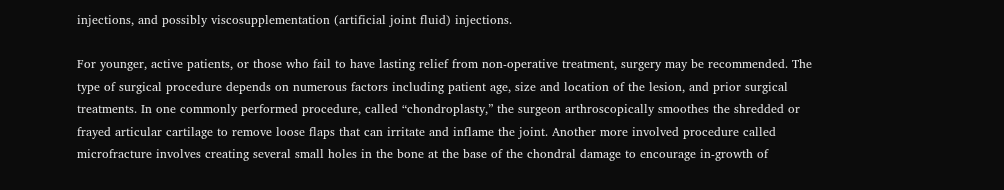injections, and possibly viscosupplementation (artificial joint fluid) injections.

For younger, active patients, or those who fail to have lasting relief from non-operative treatment, surgery may be recommended. The type of surgical procedure depends on numerous factors including patient age, size and location of the lesion, and prior surgical treatments. In one commonly performed procedure, called “chondroplasty,” the surgeon arthroscopically smoothes the shredded or frayed articular cartilage to remove loose flaps that can irritate and inflame the joint. Another more involved procedure called microfracture involves creating several small holes in the bone at the base of the chondral damage to encourage in-growth of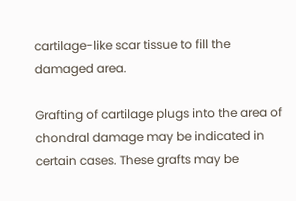cartilage-like scar tissue to fill the damaged area.

Grafting of cartilage plugs into the area of chondral damage may be indicated in certain cases. These grafts may be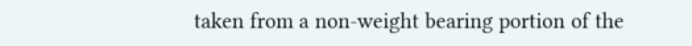taken from a non-weight bearing portion of the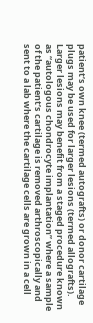patient’s own knee (termed autografts) or donor cartilage plugs may be used for larger lesions (termed allografts). Larger lesions may benefit from a staged procedure known as “autologous chondrocyte implantation” where a sample of the patient’s cartilage is removed arthroscopically and sent to a lab where the cartilage cells are grown in a cell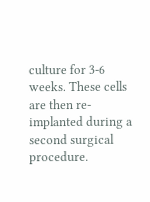culture for 3-6 weeks. These cells are then re-implanted during a second surgical procedure.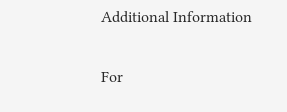Additional Information

For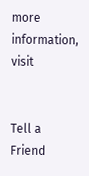more information, visit


Tell a Friend